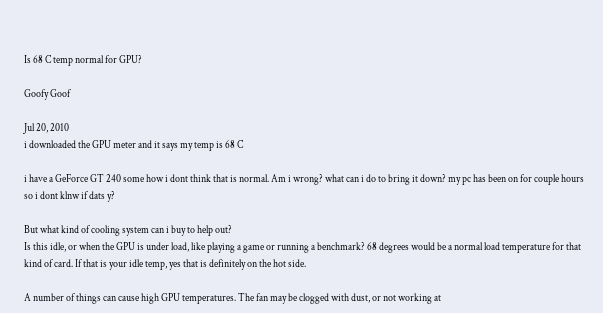Is 68 C temp normal for GPU?

Goofy Goof

Jul 20, 2010
i downloaded the GPU meter and it says my temp is 68 C

i have a GeForce GT 240 some how i dont think that is normal. Am i wrong? what can i do to bring it down? my pc has been on for couple hours so i dont klnw if dats y?

But what kind of cooling system can i buy to help out?
Is this idle, or when the GPU is under load, like playing a game or running a benchmark? 68 degrees would be a normal load temperature for that kind of card. If that is your idle temp, yes that is definitely on the hot side.

A number of things can cause high GPU temperatures. The fan may be clogged with dust, or not working at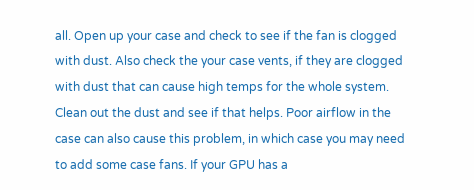all. Open up your case and check to see if the fan is clogged with dust. Also check the your case vents, if they are clogged with dust that can cause high temps for the whole system. Clean out the dust and see if that helps. Poor airflow in the case can also cause this problem, in which case you may need to add some case fans. If your GPU has a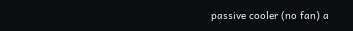passive cooler (no fan) a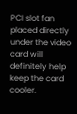PCI slot fan placed directly under the video card will definitely help keep the card cooler.